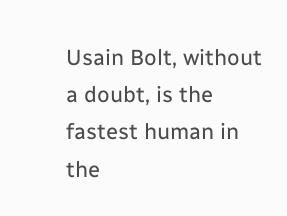Usain Bolt, without a doubt, is the fastest human in the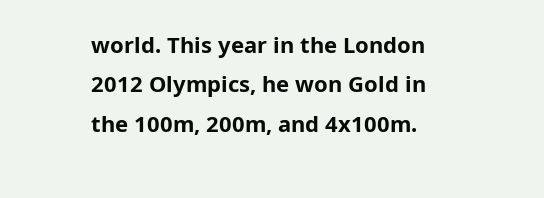world. This year in the London 2012 Olympics, he won Gold in the 100m, 200m, and 4x100m.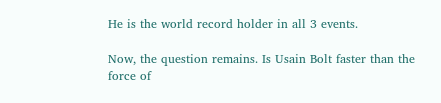He is the world record holder in all 3 events.

Now, the question remains. Is Usain Bolt faster than the force of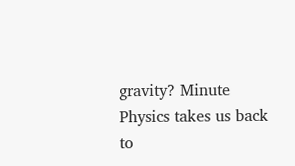gravity? Minute Physics takes us back to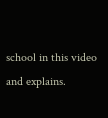school in this video and explains.